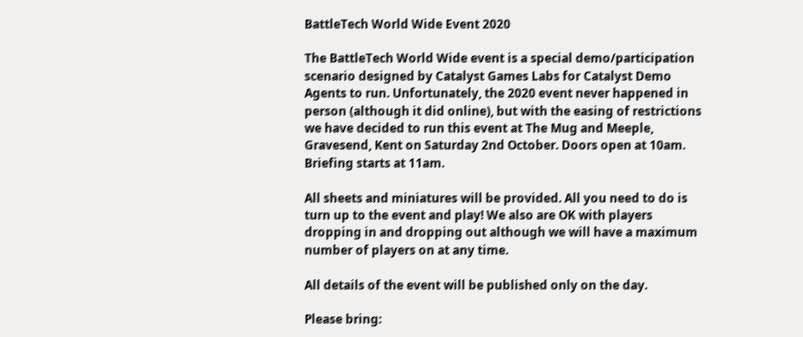BattleTech World Wide Event 2020

The BattleTech World Wide event is a special demo/participation scenario designed by Catalyst Games Labs for Catalyst Demo Agents to run. Unfortunately, the 2020 event never happened in person (although it did online), but with the easing of restrictions we have decided to run this event at The Mug and Meeple, Gravesend, Kent on Saturday 2nd October. Doors open at 10am. Briefing starts at 11am.

All sheets and miniatures will be provided. All you need to do is turn up to the event and play! We also are OK with players dropping in and dropping out although we will have a maximum number of players on at any time.

All details of the event will be published only on the day.

Please bring: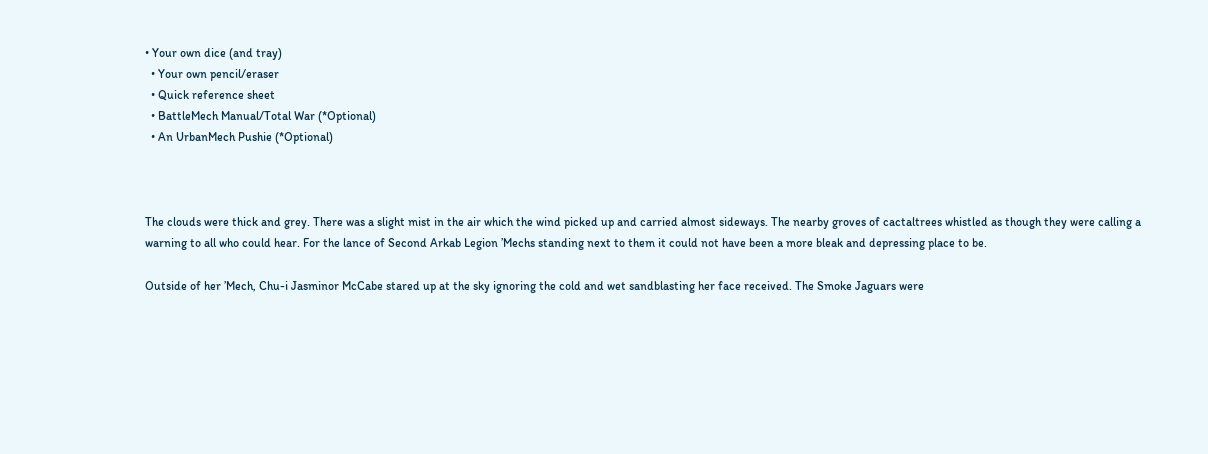• Your own dice (and tray)
  • Your own pencil/eraser
  • Quick reference sheet
  • BattleMech Manual/Total War (*Optional)
  • An UrbanMech Pushie (*Optional)



The clouds were thick and grey. There was a slight mist in the air which the wind picked up and carried almost sideways. The nearby groves of cactaltrees whistled as though they were calling a warning to all who could hear. For the lance of Second Arkab Legion ’Mechs standing next to them it could not have been a more bleak and depressing place to be.

Outside of her ’Mech, Chu-i Jasminor McCabe stared up at the sky ignoring the cold and wet sandblasting her face received. The Smoke Jaguars were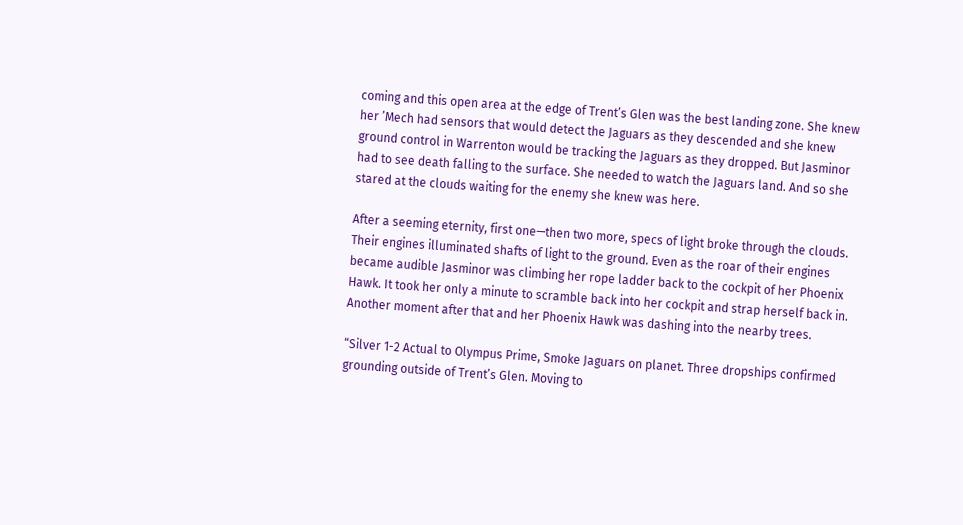coming and this open area at the edge of Trent’s Glen was the best landing zone. She knew her ’Mech had sensors that would detect the Jaguars as they descended and she knew ground control in Warrenton would be tracking the Jaguars as they dropped. But Jasminor had to see death falling to the surface. She needed to watch the Jaguars land. And so she stared at the clouds waiting for the enemy she knew was here.

After a seeming eternity, first one—then two more, specs of light broke through the clouds. Their engines illuminated shafts of light to the ground. Even as the roar of their engines became audible Jasminor was climbing her rope ladder back to the cockpit of her Phoenix Hawk. It took her only a minute to scramble back into her cockpit and strap herself back in. Another moment after that and her Phoenix Hawk was dashing into the nearby trees.

“Silver 1-2 Actual to Olympus Prime, Smoke Jaguars on planet. Three dropships confirmed grounding outside of Trent’s Glen. Moving to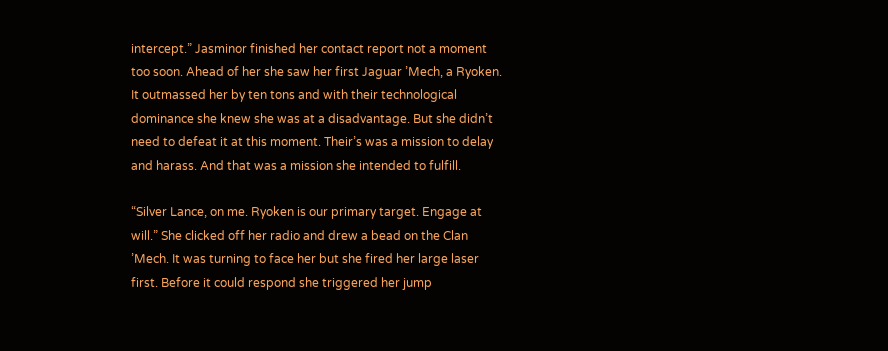intercept.” Jasminor finished her contact report not a moment too soon. Ahead of her she saw her first Jaguar ’Mech, a Ryoken. It outmassed her by ten tons and with their technological dominance she knew she was at a disadvantage. But she didn’t need to defeat it at this moment. Their’s was a mission to delay and harass. And that was a mission she intended to fulfill.

“Silver Lance, on me. Ryoken is our primary target. Engage at will.” She clicked off her radio and drew a bead on the Clan ’Mech. It was turning to face her but she fired her large laser first. Before it could respond she triggered her jump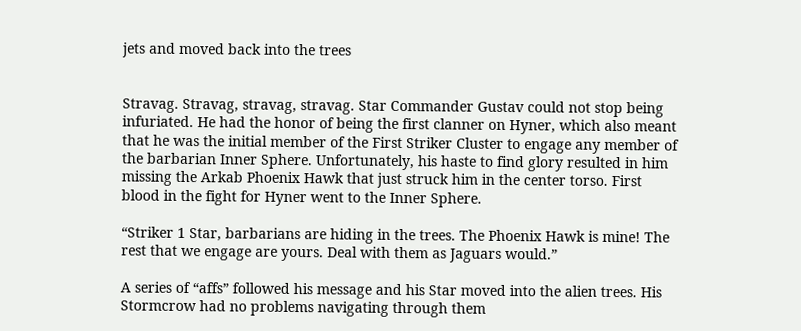jets and moved back into the trees


Stravag. Stravag, stravag, stravag. Star Commander Gustav could not stop being infuriated. He had the honor of being the first clanner on Hyner, which also meant that he was the initial member of the First Striker Cluster to engage any member of the barbarian Inner Sphere. Unfortunately, his haste to find glory resulted in him missing the Arkab Phoenix Hawk that just struck him in the center torso. First blood in the fight for Hyner went to the Inner Sphere.

“Striker 1 Star, barbarians are hiding in the trees. The Phoenix Hawk is mine! The rest that we engage are yours. Deal with them as Jaguars would.”

A series of “affs” followed his message and his Star moved into the alien trees. His Stormcrow had no problems navigating through them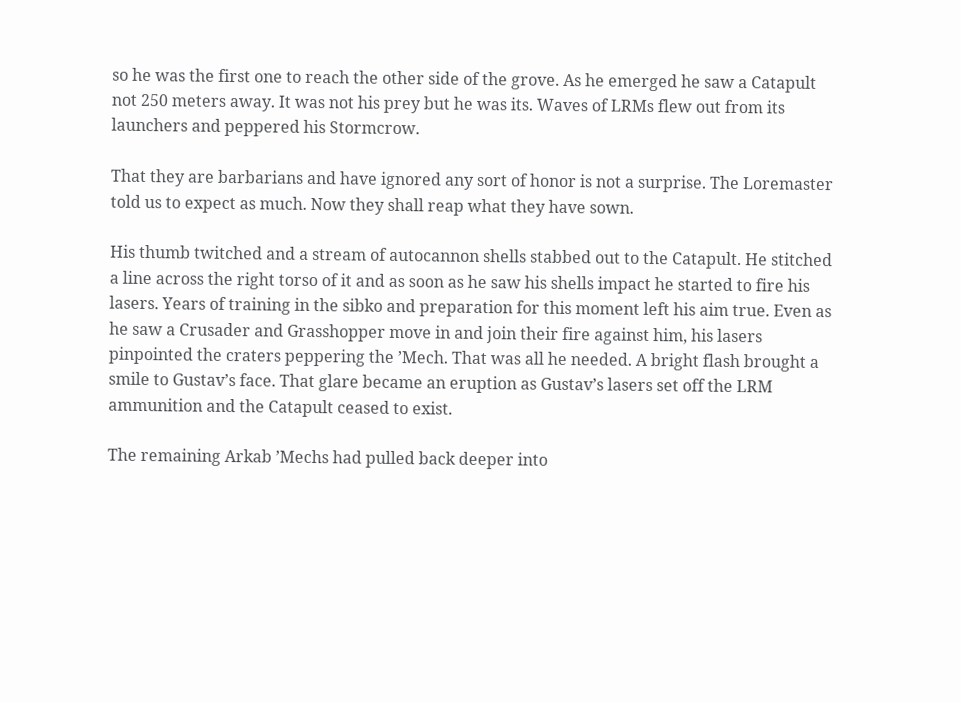so he was the first one to reach the other side of the grove. As he emerged he saw a Catapult not 250 meters away. It was not his prey but he was its. Waves of LRMs flew out from its launchers and peppered his Stormcrow.

That they are barbarians and have ignored any sort of honor is not a surprise. The Loremaster told us to expect as much. Now they shall reap what they have sown.

His thumb twitched and a stream of autocannon shells stabbed out to the Catapult. He stitched a line across the right torso of it and as soon as he saw his shells impact he started to fire his lasers. Years of training in the sibko and preparation for this moment left his aim true. Even as he saw a Crusader and Grasshopper move in and join their fire against him, his lasers pinpointed the craters peppering the ’Mech. That was all he needed. A bright flash brought a smile to Gustav’s face. That glare became an eruption as Gustav’s lasers set off the LRM ammunition and the Catapult ceased to exist.

The remaining Arkab ’Mechs had pulled back deeper into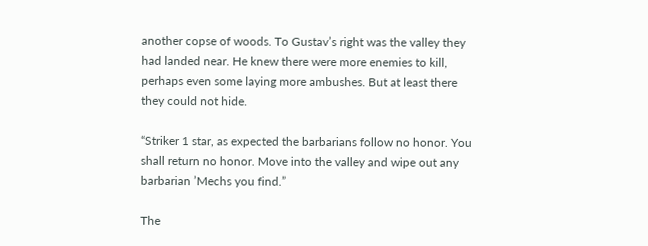another copse of woods. To Gustav’s right was the valley they had landed near. He knew there were more enemies to kill, perhaps even some laying more ambushes. But at least there they could not hide.

“Striker 1 star, as expected the barbarians follow no honor. You shall return no honor. Move into the valley and wipe out any barbarian ’Mechs you find.”

The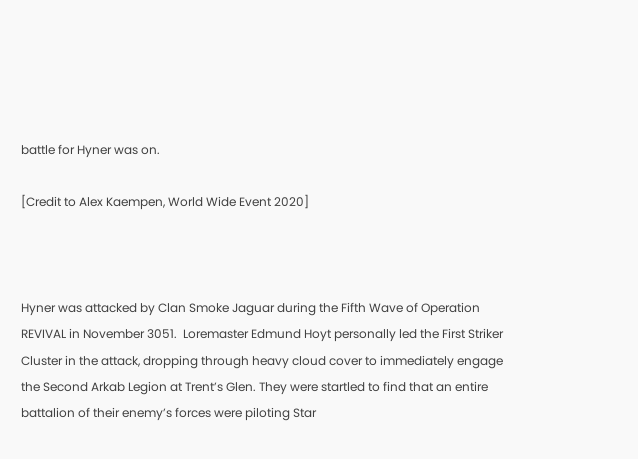battle for Hyner was on.

[Credit to Alex Kaempen, World Wide Event 2020]



Hyner was attacked by Clan Smoke Jaguar during the Fifth Wave of Operation REVIVAL in November 3051.  Loremaster Edmund Hoyt personally led the First Striker Cluster in the attack, dropping through heavy cloud cover to immediately engage the Second Arkab Legion at Trent’s Glen. They were startled to find that an entire battalion of their enemy’s forces were piloting Star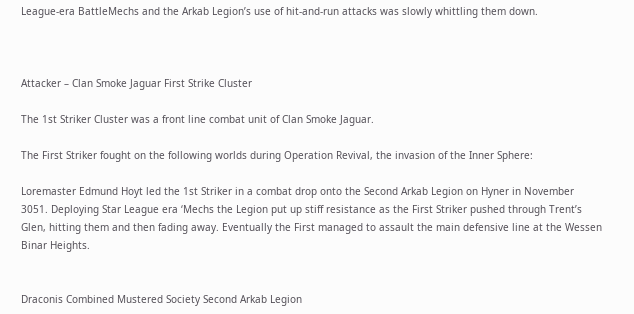League-era BattleMechs and the Arkab Legion’s use of hit-and-run attacks was slowly whittling them down.



Attacker – Clan Smoke Jaguar First Strike Cluster

The 1st Striker Cluster was a front line combat unit of Clan Smoke Jaguar.

The First Striker fought on the following worlds during Operation Revival, the invasion of the Inner Sphere:

Loremaster Edmund Hoyt led the 1st Striker in a combat drop onto the Second Arkab Legion on Hyner in November 3051. Deploying Star League era ‘Mechs the Legion put up stiff resistance as the First Striker pushed through Trent’s Glen, hitting them and then fading away. Eventually the First managed to assault the main defensive line at the Wessen Binar Heights.


Draconis Combined Mustered Society Second Arkab Legion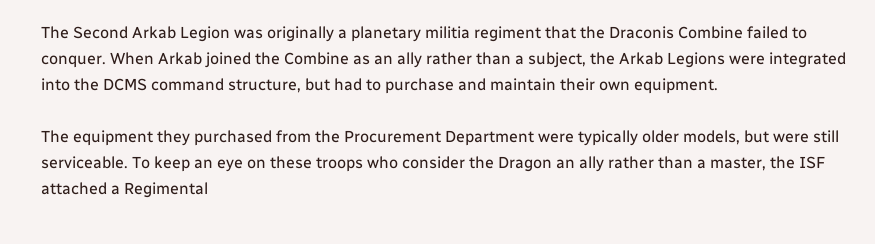The Second Arkab Legion was originally a planetary militia regiment that the Draconis Combine failed to conquer. When Arkab joined the Combine as an ally rather than a subject, the Arkab Legions were integrated into the DCMS command structure, but had to purchase and maintain their own equipment.

The equipment they purchased from the Procurement Department were typically older models, but were still serviceable. To keep an eye on these troops who consider the Dragon an ally rather than a master, the ISF attached a Regimental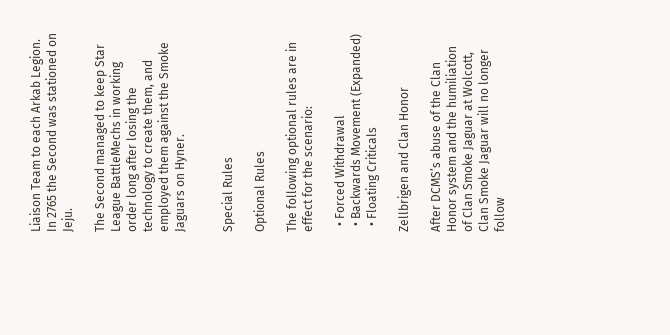Liaison Team to each Arkab Legion. In 2765 the Second was stationed on Jeju.

The Second managed to keep Star League BattleMechs in working order long after losing the technology to create them, and employed them against the Smoke Jaguars on Hyner.


Special Rules

Optional Rules

The following optional rules are in effect for the scenario:

  • Forced Withdrawal
  • Backwards Movement (Expanded)
  • Floating Criticals

Zellbrigen and Clan Honor

After DCMS’s abuse of the Clan Honor system and the humiliation of Clan Smoke Jaguar at Wolcott, Clan Smoke Jaguar will no longer follow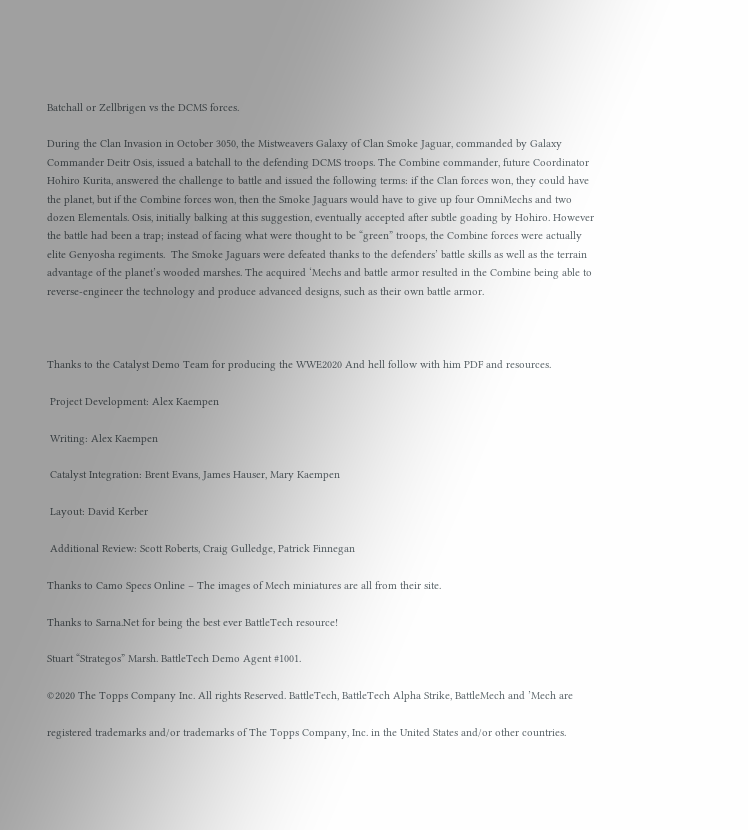Batchall or Zellbrigen vs the DCMS forces.

During the Clan Invasion in October 3050, the Mistweavers Galaxy of Clan Smoke Jaguar, commanded by Galaxy Commander Deitr Osis, issued a batchall to the defending DCMS troops. The Combine commander, future Coordinator Hohiro Kurita, answered the challenge to battle and issued the following terms: if the Clan forces won, they could have the planet, but if the Combine forces won, then the Smoke Jaguars would have to give up four OmniMechs and two dozen Elementals. Osis, initially balking at this suggestion, eventually accepted after subtle goading by Hohiro. However the battle had been a trap; instead of facing what were thought to be “green” troops, the Combine forces were actually elite Genyosha regiments.  The Smoke Jaguars were defeated thanks to the defenders’ battle skills as well as the terrain advantage of the planet’s wooded marshes. The acquired ‘Mechs and battle armor resulted in the Combine being able to reverse-engineer the technology and produce advanced designs, such as their own battle armor.



Thanks to the Catalyst Demo Team for producing the WWE2020 And hell follow with him PDF and resources.

 Project Development: Alex Kaempen

 Writing: Alex Kaempen

 Catalyst Integration: Brent Evans, James Hauser, Mary Kaempen

 Layout: David Kerber

 Additional Review: Scott Roberts, Craig Gulledge, Patrick Finnegan

Thanks to Camo Specs Online – The images of Mech miniatures are all from their site.

Thanks to Sarna.Net for being the best ever BattleTech resource!

Stuart “Strategos” Marsh. BattleTech Demo Agent #1001.

©2020 The Topps Company Inc. All rights Reserved. BattleTech, BattleTech Alpha Strike, BattleMech and ’Mech are

registered trademarks and/or trademarks of The Topps Company, Inc. in the United States and/or other countries.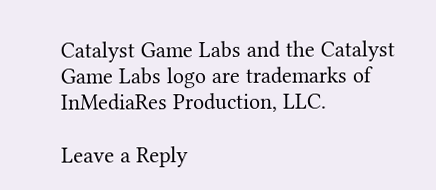Catalyst Game Labs and the Catalyst Game Labs logo are trademarks of InMediaRes Production, LLC.

Leave a Reply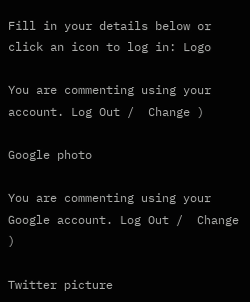Fill in your details below or click an icon to log in: Logo

You are commenting using your account. Log Out /  Change )

Google photo

You are commenting using your Google account. Log Out /  Change )

Twitter picture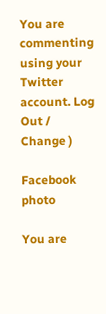You are commenting using your Twitter account. Log Out /  Change )

Facebook photo

You are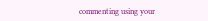commenting using your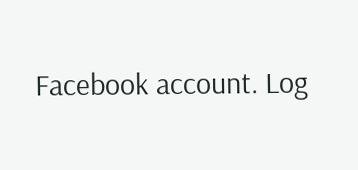Facebook account. Log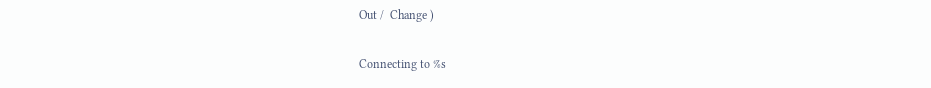Out /  Change )

Connecting to %s